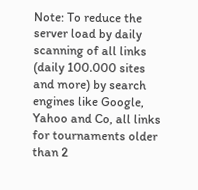Note: To reduce the server load by daily scanning of all links (daily 100.000 sites and more) by search engines like Google, Yahoo and Co, all links for tournaments older than 2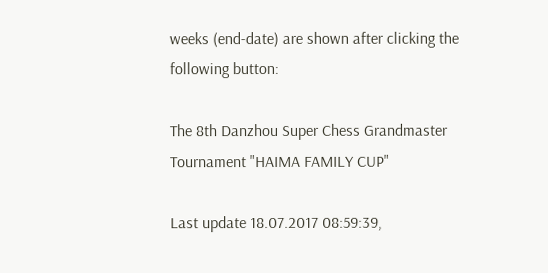weeks (end-date) are shown after clicking the following button:

The 8th Danzhou Super Chess Grandmaster Tournament "HAIMA FAMILY CUP"

Last update 18.07.2017 08:59:39,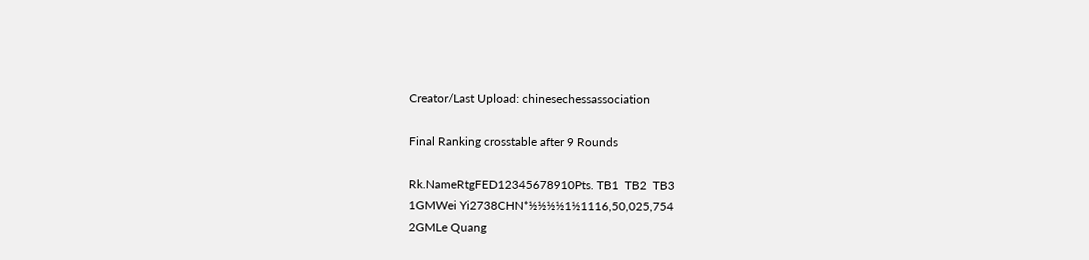Creator/Last Upload: chinesechessassociation

Final Ranking crosstable after 9 Rounds

Rk.NameRtgFED12345678910Pts. TB1  TB2  TB3
1GMWei Yi2738CHN*½½½½1½1116,50,025,754
2GMLe Quang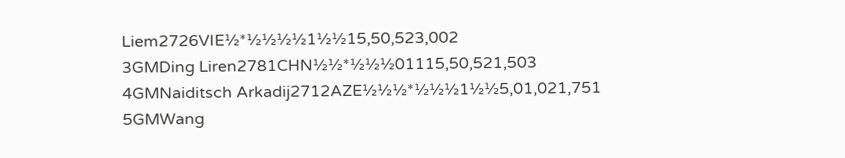Liem2726VIE½*½½½½1½½15,50,523,002
3GMDing Liren2781CHN½½*½½½01115,50,521,503
4GMNaiditsch Arkadij2712AZE½½½*½½½1½½5,01,021,751
5GMWang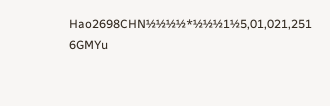Hao2698CHN½½½½*½½½1½5,01,021,251
6GMYu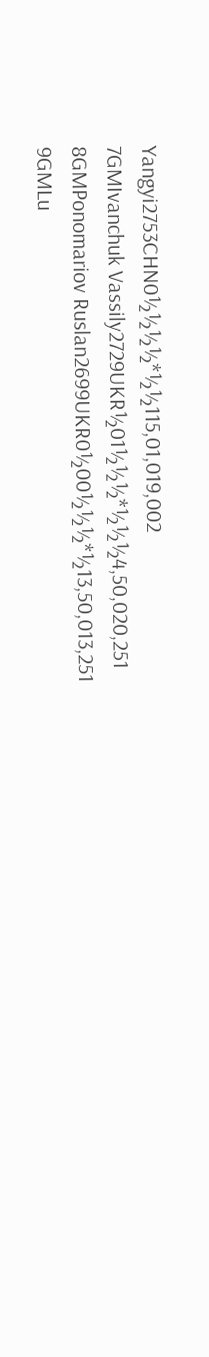Yangyi2753CHN0½½½½*½½115,01,019,002
7GMIvanchuk Vassily2729UKR½01½½½*½½½4,50,020,251
8GMPonomariov Ruslan2699UKR0½00½½½*½13,50,013,251
9GMLu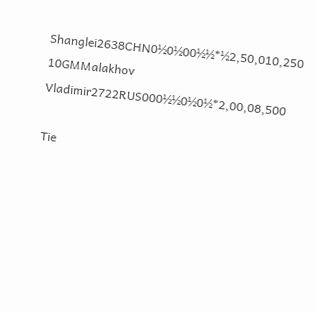Shanglei2638CHN0½0½00½½*½2,50,010,250
10GMMalakhov Vladimir2722RUS000½½0½0½*2,00,08,500

Tie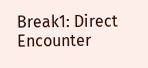Break1: Direct Encounter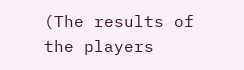(The results of the players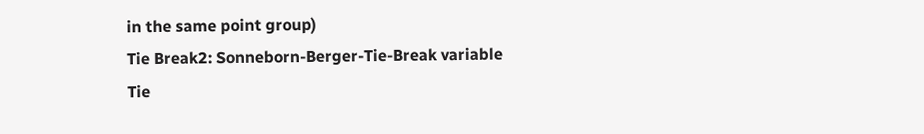in the same point group)
Tie Break2: Sonneborn-Berger-Tie-Break variable
Tie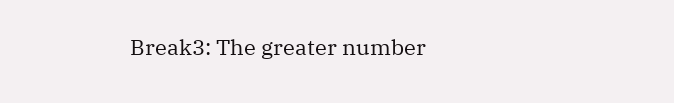Break3: The greater number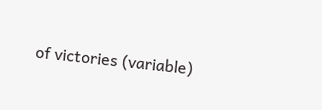of victories (variable)